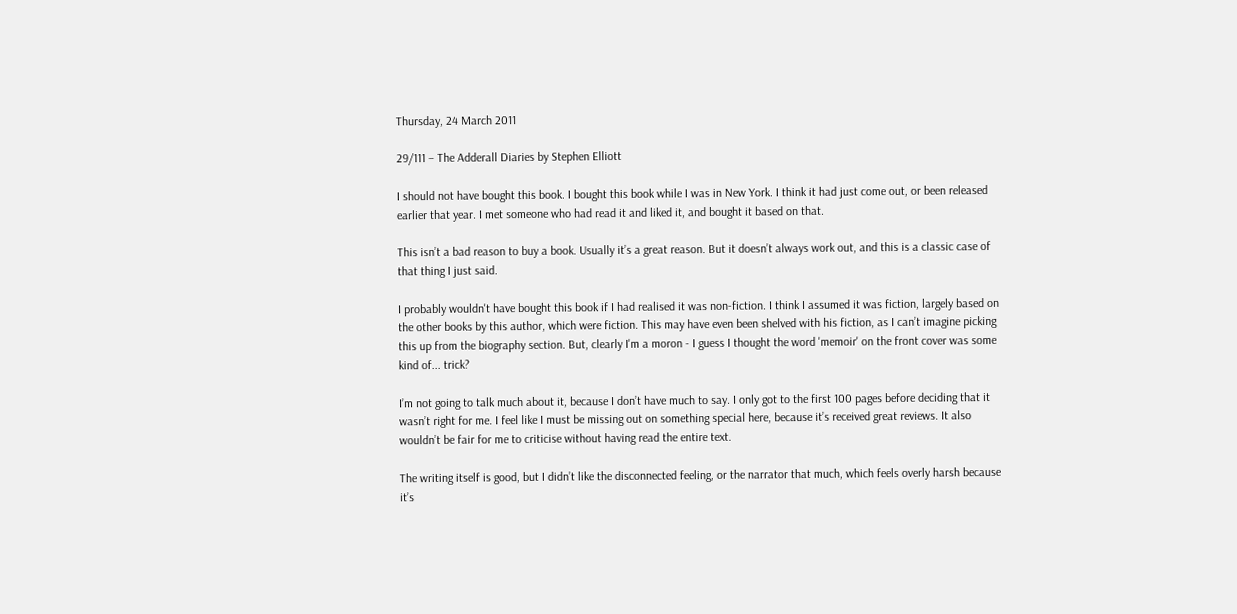Thursday, 24 March 2011

29/111 – The Adderall Diaries by Stephen Elliott

I should not have bought this book. I bought this book while I was in New York. I think it had just come out, or been released earlier that year. I met someone who had read it and liked it, and bought it based on that.

This isn’t a bad reason to buy a book. Usually it’s a great reason. But it doesn’t always work out, and this is a classic case of that thing I just said.

I probably wouldn't have bought this book if I had realised it was non-fiction. I think I assumed it was fiction, largely based on the other books by this author, which were fiction. This may have even been shelved with his fiction, as I can’t imagine picking this up from the biography section. But, clearly I'm a moron - I guess I thought the word 'memoir' on the front cover was some kind of... trick?

I’m not going to talk much about it, because I don’t have much to say. I only got to the first 100 pages before deciding that it wasn’t right for me. I feel like I must be missing out on something special here, because it’s received great reviews. It also wouldn’t be fair for me to criticise without having read the entire text.

The writing itself is good, but I didn’t like the disconnected feeling, or the narrator that much, which feels overly harsh because it’s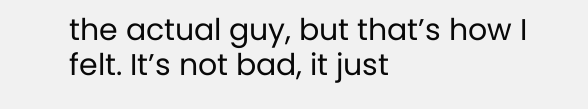the actual guy, but that’s how I felt. It’s not bad, it just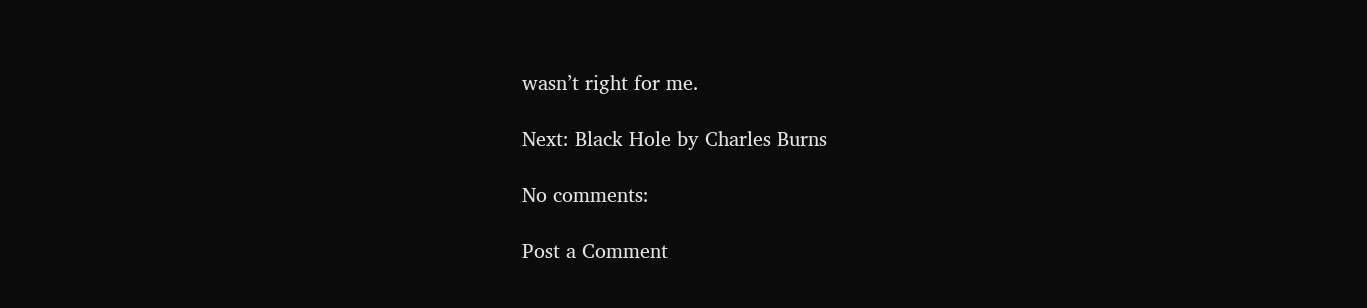wasn’t right for me.

Next: Black Hole by Charles Burns

No comments:

Post a Comment